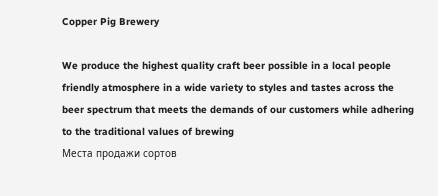Copper Pig Brewery

We produce the highest quality craft beer possible in a local people friendly atmosphere in a wide variety to styles and tastes across the beer spectrum that meets the demands of our customers while adhering to the traditional values of brewing
Места продажи сортов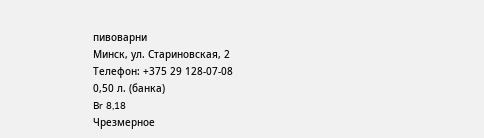пивоварни
Минск, ул. Стариновская, 2
Телефон: +375 29 128-07-08
0,50 л. (банка)
Br 8,18
Чрезмерное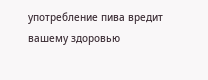употребление пива вредит вашему здоровью